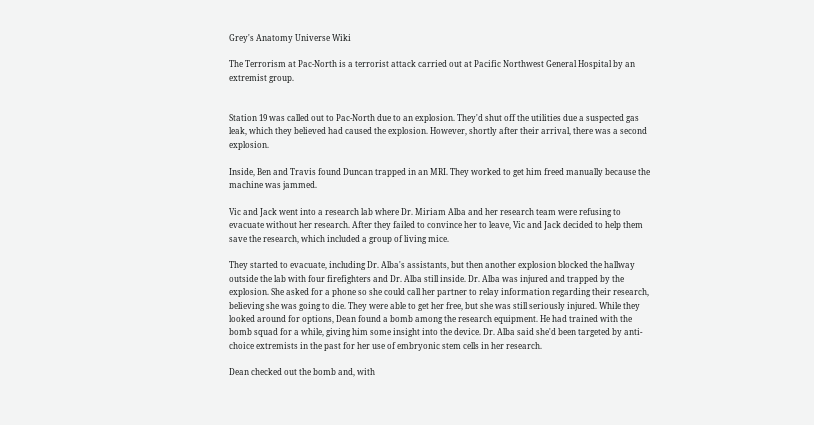Grey's Anatomy Universe Wiki

The Terrorism at Pac-North is a terrorist attack carried out at Pacific Northwest General Hospital by an extremist group.


Station 19 was called out to Pac-North due to an explosion. They'd shut off the utilities due a suspected gas leak, which they believed had caused the explosion. However, shortly after their arrival, there was a second explosion.

Inside, Ben and Travis found Duncan trapped in an MRI. They worked to get him freed manually because the machine was jammed.

Vic and Jack went into a research lab where Dr. Miriam Alba and her research team were refusing to evacuate without her research. After they failed to convince her to leave, Vic and Jack decided to help them save the research, which included a group of living mice.

They started to evacuate, including Dr. Alba's assistants, but then another explosion blocked the hallway outside the lab with four firefighters and Dr. Alba still inside. Dr. Alba was injured and trapped by the explosion. She asked for a phone so she could call her partner to relay information regarding their research, believing she was going to die. They were able to get her free, but she was still seriously injured. While they looked around for options, Dean found a bomb among the research equipment. He had trained with the bomb squad for a while, giving him some insight into the device. Dr. Alba said she'd been targeted by anti-choice extremists in the past for her use of embryonic stem cells in her research.

Dean checked out the bomb and, with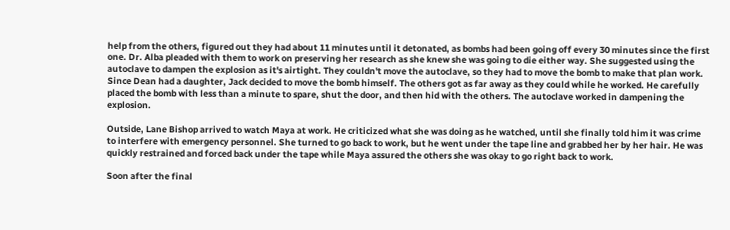help from the others, figured out they had about 11 minutes until it detonated, as bombs had been going off every 30 minutes since the first one. Dr. Alba pleaded with them to work on preserving her research as she knew she was going to die either way. She suggested using the autoclave to dampen the explosion as it's airtight. They couldn't move the autoclave, so they had to move the bomb to make that plan work. Since Dean had a daughter, Jack decided to move the bomb himself. The others got as far away as they could while he worked. He carefully placed the bomb with less than a minute to spare, shut the door, and then hid with the others. The autoclave worked in dampening the explosion.

Outside, Lane Bishop arrived to watch Maya at work. He criticized what she was doing as he watched, until she finally told him it was crime to interfere with emergency personnel. She turned to go back to work, but he went under the tape line and grabbed her by her hair. He was quickly restrained and forced back under the tape while Maya assured the others she was okay to go right back to work.

Soon after the final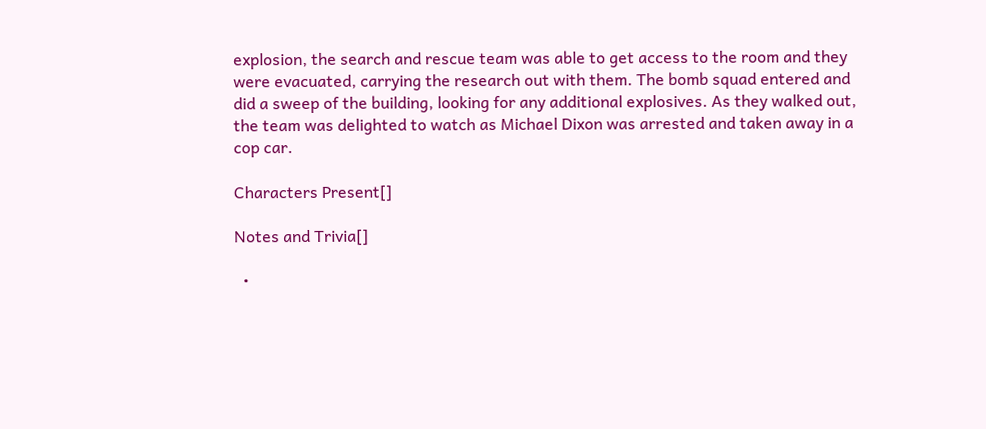explosion, the search and rescue team was able to get access to the room and they were evacuated, carrying the research out with them. The bomb squad entered and did a sweep of the building, looking for any additional explosives. As they walked out, the team was delighted to watch as Michael Dixon was arrested and taken away in a cop car.

Characters Present[]

Notes and Trivia[]

  •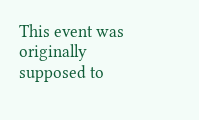This event was originally supposed to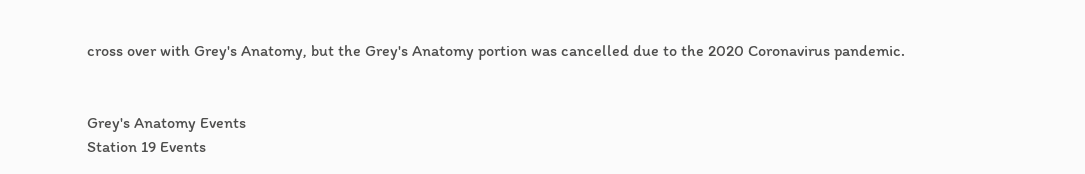cross over with Grey's Anatomy, but the Grey's Anatomy portion was cancelled due to the 2020 Coronavirus pandemic.


Grey's Anatomy Events
Station 19 Events